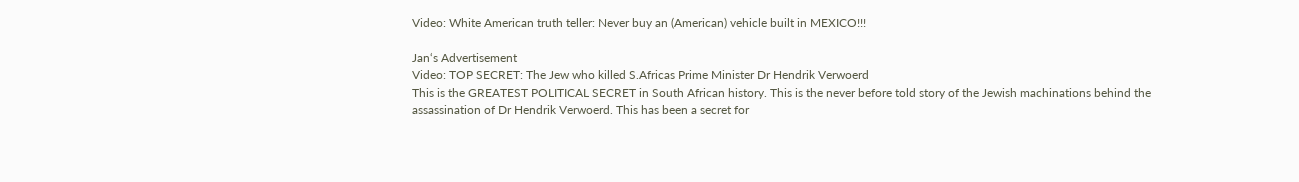Video: White American truth teller: Never buy an (American) vehicle built in MEXICO!!!

Jan‘s Advertisement
Video: TOP SECRET: The Jew who killed S.Africas Prime Minister Dr Hendrik Verwoerd
This is the GREATEST POLITICAL SECRET in South African history. This is the never before told story of the Jewish machinations behind the assassination of Dr Hendrik Verwoerd. This has been a secret for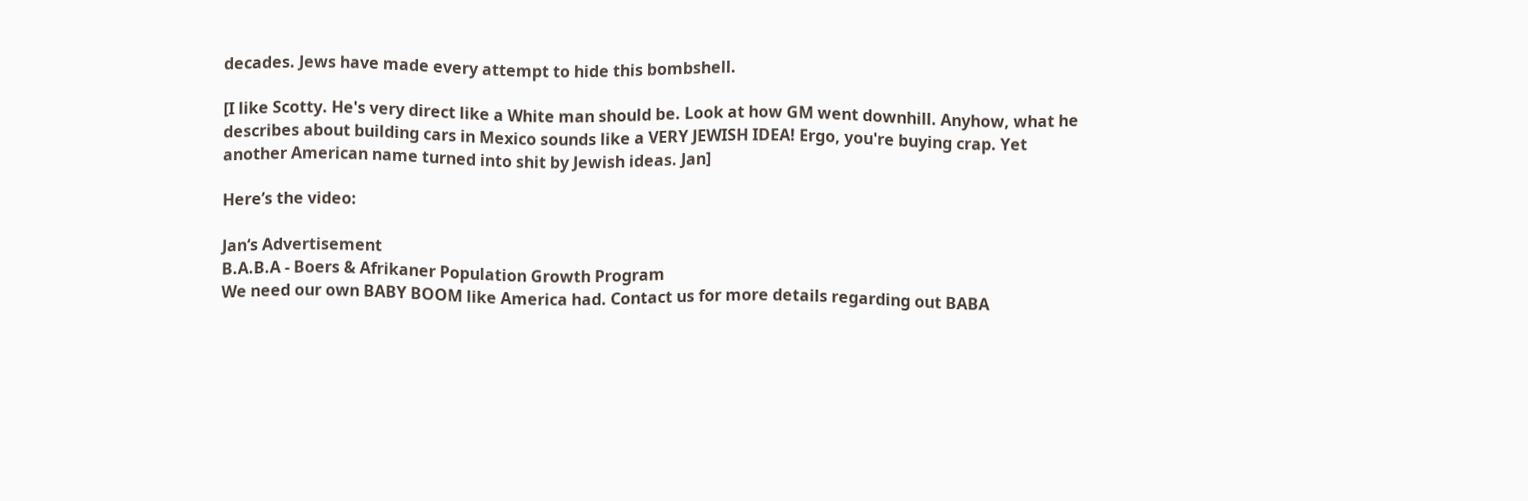decades. Jews have made every attempt to hide this bombshell.

[I like Scotty. He's very direct like a White man should be. Look at how GM went downhill. Anyhow, what he describes about building cars in Mexico sounds like a VERY JEWISH IDEA! Ergo, you're buying crap. Yet another American name turned into shit by Jewish ideas. Jan]

Here’s the video:

Jan‘s Advertisement
B.A.B.A - Boers & Afrikaner Population Growth Program
We need our own BABY BOOM like America had. Contact us for more details regarding out BABA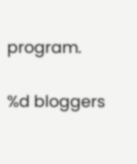program.

%d bloggers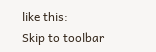like this:
Skip to toolbar